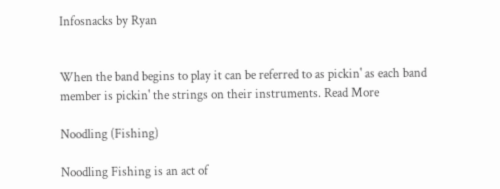Infosnacks by Ryan


When the band begins to play it can be referred to as pickin' as each band member is pickin' the strings on their instruments. Read More

Noodling (Fishing)

Noodling Fishing is an act of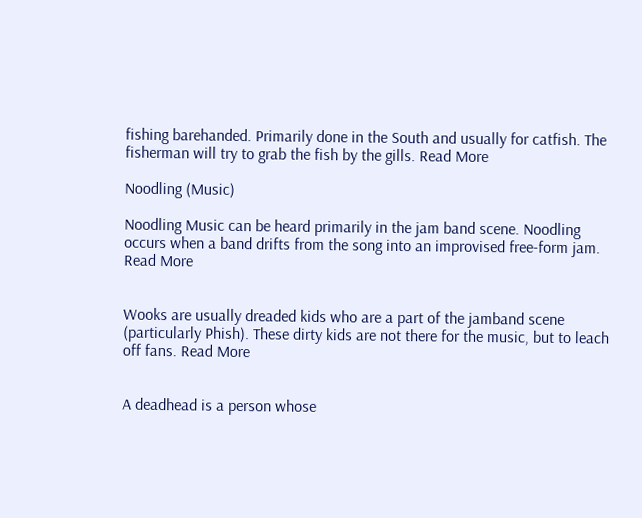fishing barehanded. Primarily done in the South and usually for catfish. The fisherman will try to grab the fish by the gills. Read More

Noodling (Music)

Noodling Music can be heard primarily in the jam band scene. Noodling occurs when a band drifts from the song into an improvised free-form jam. Read More


Wooks are usually dreaded kids who are a part of the jamband scene (particularly Phish). These dirty kids are not there for the music, but to leach off fans. Read More


A deadhead is a person whose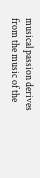musical passion derives from the music of the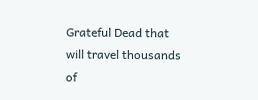Grateful Dead that will travel thousands of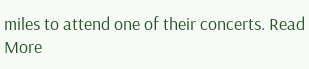miles to attend one of their concerts. Read More